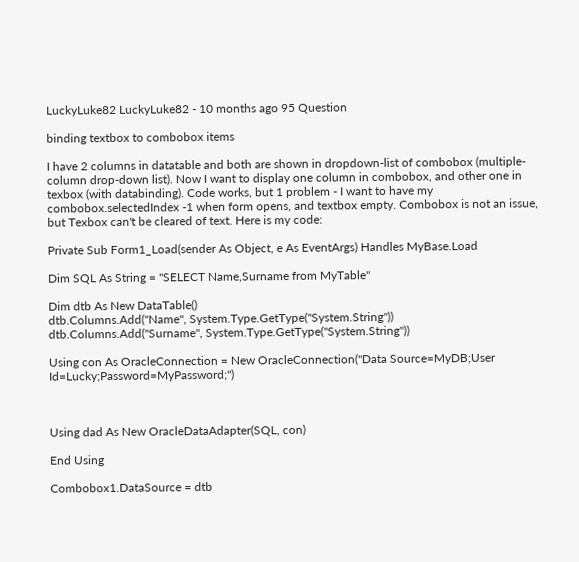LuckyLuke82 LuckyLuke82 - 10 months ago 95 Question

binding textbox to combobox items

I have 2 columns in datatable and both are shown in dropdown-list of combobox (multiple-column drop-down list). Now I want to display one column in combobox, and other one in texbox (with databinding). Code works, but 1 problem - I want to have my combobox.selectedIndex -1 when form opens, and textbox empty. Combobox is not an issue, but Texbox can't be cleared of text. Here is my code:

Private Sub Form1_Load(sender As Object, e As EventArgs) Handles MyBase.Load

Dim SQL As String = "SELECT Name,Surname from MyTable"

Dim dtb As New DataTable()
dtb.Columns.Add("Name", System.Type.GetType("System.String"))
dtb.Columns.Add("Surname", System.Type.GetType("System.String"))

Using con As OracleConnection = New OracleConnection("Data Source=MyDB;User Id=Lucky;Password=MyPassword;")



Using dad As New OracleDataAdapter(SQL, con)

End Using

Combobox1.DataSource = dtb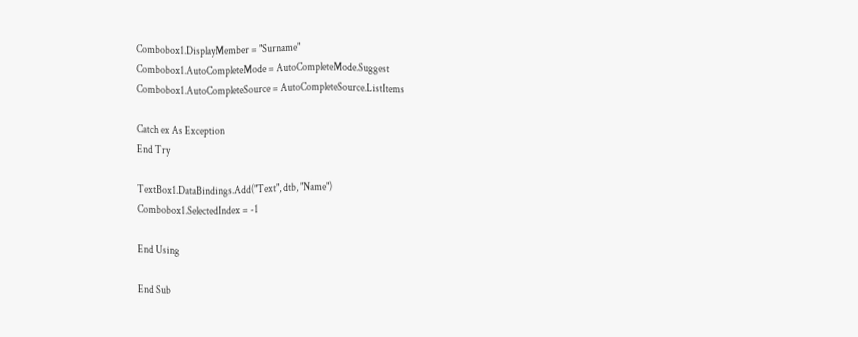Combobox1.DisplayMember = "Surname"
Combobox1.AutoCompleteMode = AutoCompleteMode.Suggest
Combobox1.AutoCompleteSource = AutoCompleteSource.ListItems

Catch ex As Exception
End Try

TextBox1.DataBindings.Add("Text", dtb, "Name")
Combobox1.SelectedIndex = -1

End Using

End Sub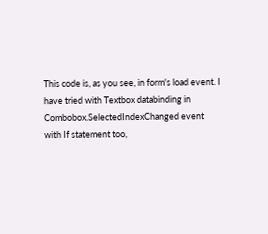This code is, as you see, in form's load event. I have tried with Textbox databinding in Combobox.SelectedIndexChanged event with If statement too,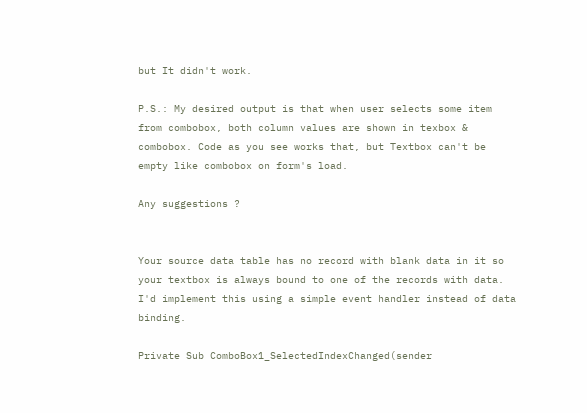but It didn't work.

P.S.: My desired output is that when user selects some item from combobox, both column values are shown in texbox & combobox. Code as you see works that, but Textbox can't be empty like combobox on form's load.

Any suggestions ?


Your source data table has no record with blank data in it so your textbox is always bound to one of the records with data. I'd implement this using a simple event handler instead of data binding.

Private Sub ComboBox1_SelectedIndexChanged(sender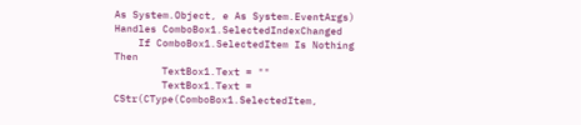As System.Object, e As System.EventArgs) Handles ComboBox1.SelectedIndexChanged
    If ComboBox1.SelectedItem Is Nothing Then
        TextBox1.Text = ""
        TextBox1.Text = CStr(CType(ComboBox1.SelectedItem,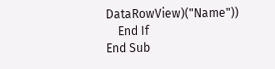DataRowView)("Name"))
    End If
End Sub